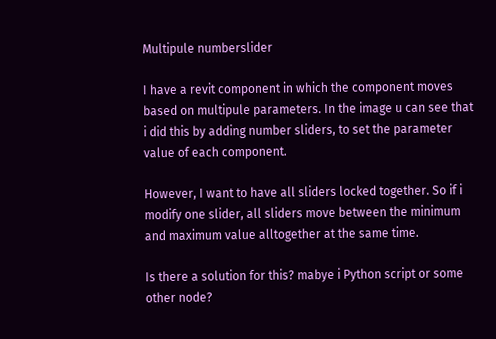Multipule numberslider

I have a revit component in which the component moves based on multipule parameters. In the image u can see that i did this by adding number sliders, to set the parameter value of each component.

However, I want to have all sliders locked together. So if i modify one slider, all sliders move between the minimum and maximum value alltogether at the same time.

Is there a solution for this? mabye i Python script or some other node?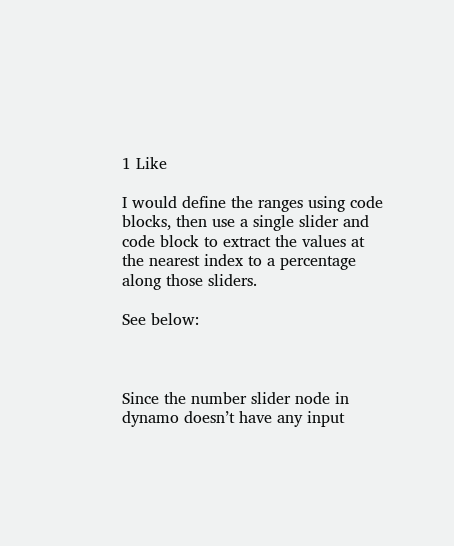1 Like

I would define the ranges using code blocks, then use a single slider and code block to extract the values at the nearest index to a percentage along those sliders.

See below:



Since the number slider node in dynamo doesn’t have any input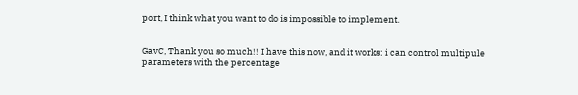port, I think what you want to do is impossible to implement.


GavC, Thank you so much!! I have this now, and it works: i can control multipule parameters with the percentage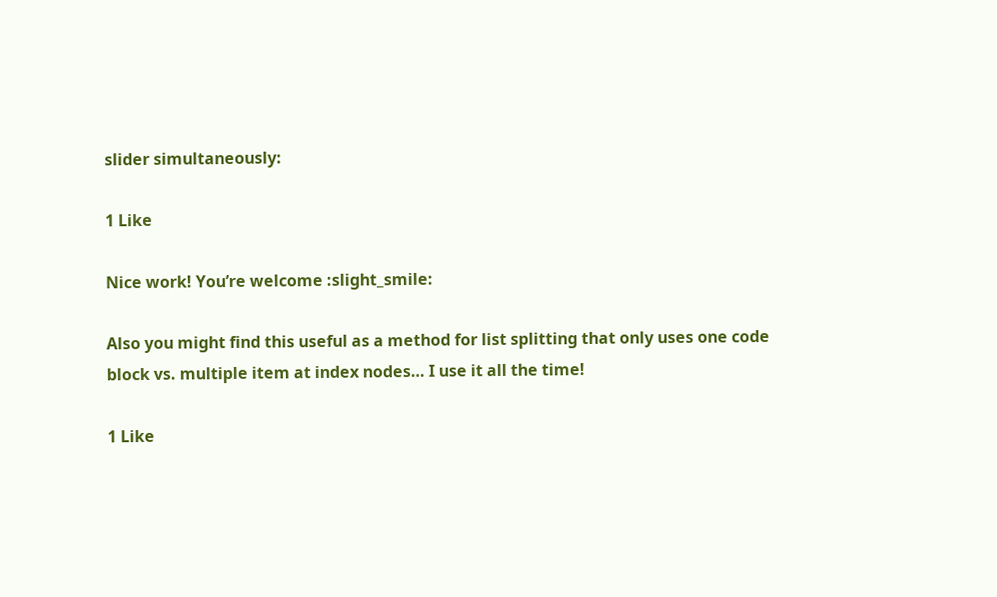slider simultaneously:

1 Like

Nice work! You’re welcome :slight_smile:

Also you might find this useful as a method for list splitting that only uses one code block vs. multiple item at index nodes… I use it all the time!

1 Like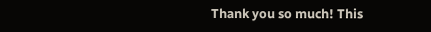Thank you so much! This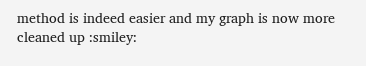method is indeed easier and my graph is now more cleaned up :smiley: